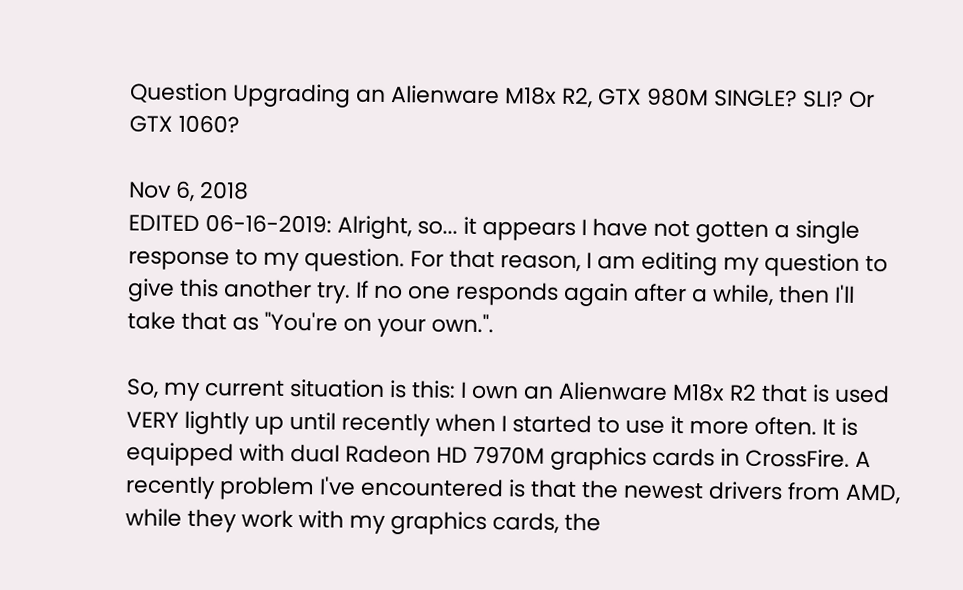Question Upgrading an Alienware M18x R2, GTX 980M SINGLE? SLI? Or GTX 1060?

Nov 6, 2018
EDITED 06-16-2019: Alright, so... it appears I have not gotten a single response to my question. For that reason, I am editing my question to give this another try. If no one responds again after a while, then I'll take that as "You're on your own.".

So, my current situation is this: I own an Alienware M18x R2 that is used VERY lightly up until recently when I started to use it more often. It is equipped with dual Radeon HD 7970M graphics cards in CrossFire. A recently problem I've encountered is that the newest drivers from AMD, while they work with my graphics cards, the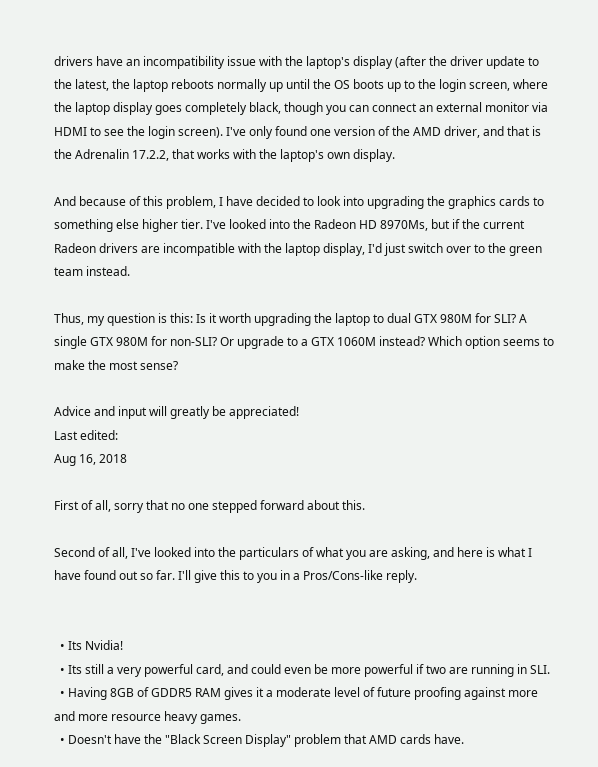drivers have an incompatibility issue with the laptop's display (after the driver update to the latest, the laptop reboots normally up until the OS boots up to the login screen, where the laptop display goes completely black, though you can connect an external monitor via HDMI to see the login screen). I've only found one version of the AMD driver, and that is the Adrenalin 17.2.2, that works with the laptop's own display.

And because of this problem, I have decided to look into upgrading the graphics cards to something else higher tier. I've looked into the Radeon HD 8970Ms, but if the current Radeon drivers are incompatible with the laptop display, I'd just switch over to the green team instead.

Thus, my question is this: Is it worth upgrading the laptop to dual GTX 980M for SLI? A single GTX 980M for non-SLI? Or upgrade to a GTX 1060M instead? Which option seems to make the most sense?

Advice and input will greatly be appreciated!
Last edited:
Aug 16, 2018

First of all, sorry that no one stepped forward about this.

Second of all, I've looked into the particulars of what you are asking, and here is what I have found out so far. I'll give this to you in a Pros/Cons-like reply.


  • Its Nvidia!
  • Its still a very powerful card, and could even be more powerful if two are running in SLI.
  • Having 8GB of GDDR5 RAM gives it a moderate level of future proofing against more and more resource heavy games.
  • Doesn't have the "Black Screen Display" problem that AMD cards have.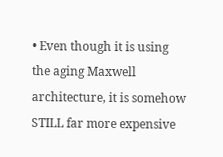• Even though it is using the aging Maxwell architecture, it is somehow STILL far more expensive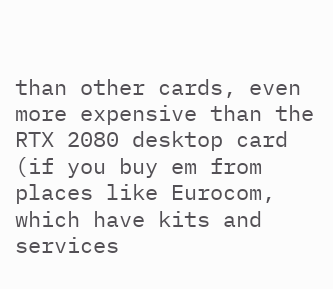than other cards, even more expensive than the RTX 2080 desktop card (if you buy em from places like Eurocom, which have kits and services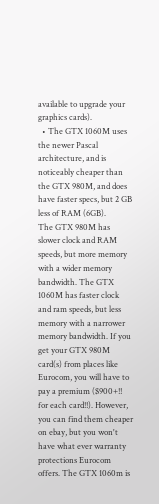available to upgrade your graphics cards).
  • The GTX 1060M uses the newer Pascal architecture, and is noticeably cheaper than the GTX 980M, and does have faster specs, but 2 GB less of RAM (6GB).
The GTX 980M has slower clock and RAM speeds, but more memory with a wider memory bandwidth. The GTX 1060M has faster clock and ram speeds, but less memory with a narrower memory bandwidth. If you get your GTX 980M card(s) from places like Eurocom, you will have to pay a premium ($900+!! for each card!!). However, you can find them cheaper on ebay, but you won't have what ever warranty protections Eurocom offers. The GTX 1060m is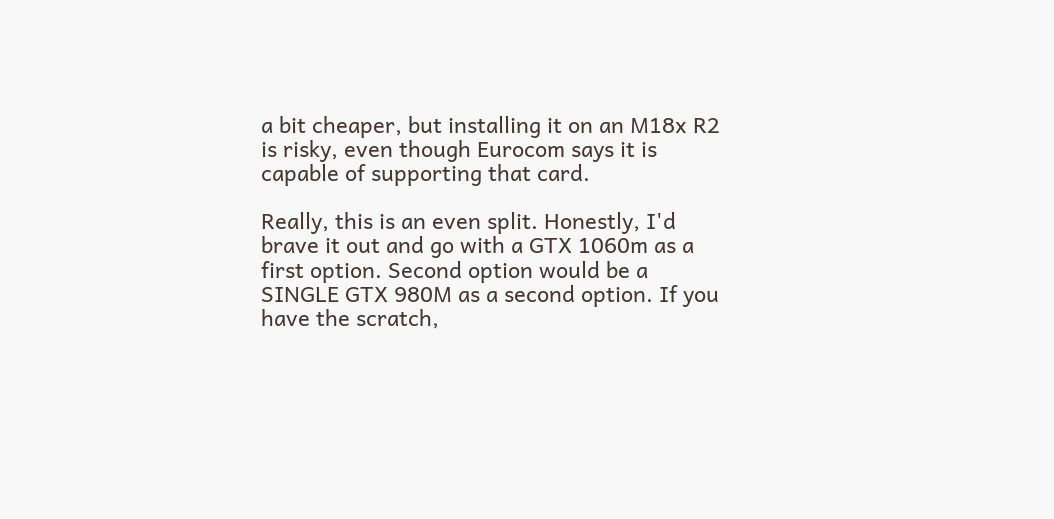a bit cheaper, but installing it on an M18x R2 is risky, even though Eurocom says it is capable of supporting that card.

Really, this is an even split. Honestly, I'd brave it out and go with a GTX 1060m as a first option. Second option would be a SINGLE GTX 980M as a second option. If you have the scratch,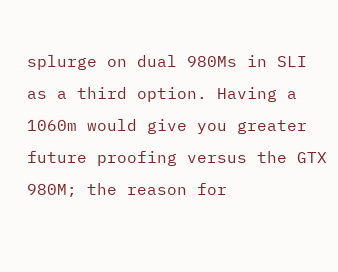splurge on dual 980Ms in SLI as a third option. Having a 1060m would give you greater future proofing versus the GTX 980M; the reason for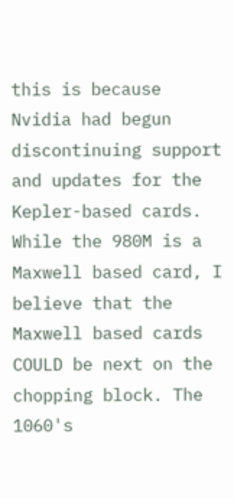this is because Nvidia had begun discontinuing support and updates for the Kepler-based cards. While the 980M is a Maxwell based card, I believe that the Maxwell based cards COULD be next on the chopping block. The 1060's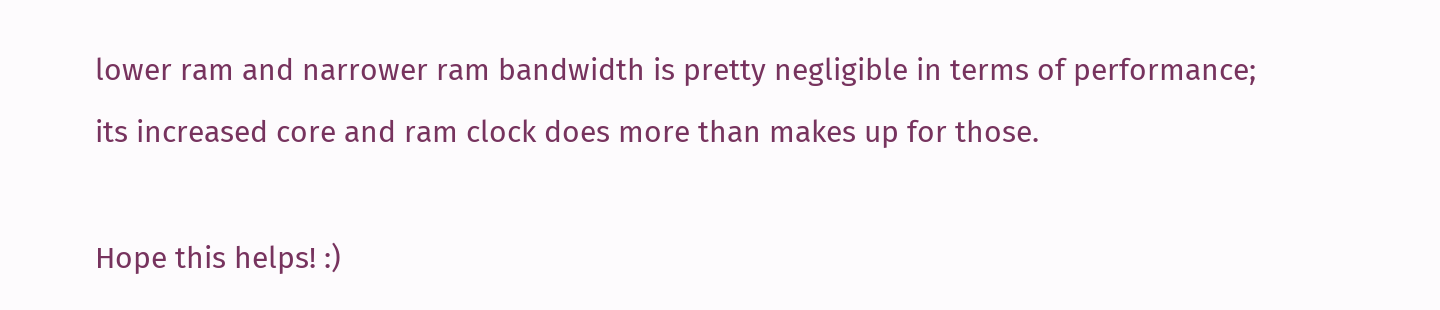lower ram and narrower ram bandwidth is pretty negligible in terms of performance; its increased core and ram clock does more than makes up for those.

Hope this helps! :)